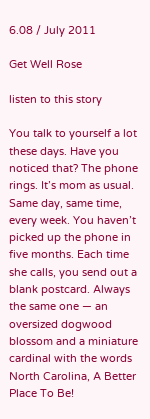6.08 / July 2011

Get Well Rose

listen to this story

You talk to yourself a lot these days. Have you noticed that? The phone rings. It’s mom as usual. Same day, same time, every week. You haven’t picked up the phone in five months. Each time she calls, you send out a blank postcard. Always the same one — an oversized dogwood blossom and a miniature cardinal with the words North Carolina, A Better Place To Be!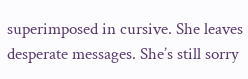superimposed in cursive. She leaves desperate messages. She’s still sorry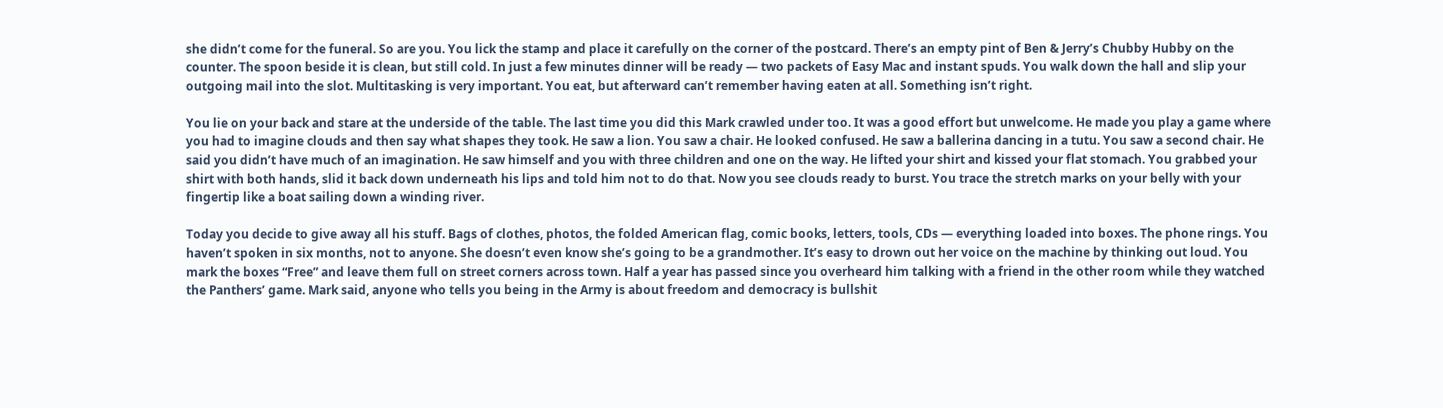she didn’t come for the funeral. So are you. You lick the stamp and place it carefully on the corner of the postcard. There’s an empty pint of Ben & Jerry’s Chubby Hubby on the counter. The spoon beside it is clean, but still cold. In just a few minutes dinner will be ready — two packets of Easy Mac and instant spuds. You walk down the hall and slip your outgoing mail into the slot. Multitasking is very important. You eat, but afterward can’t remember having eaten at all. Something isn’t right.

You lie on your back and stare at the underside of the table. The last time you did this Mark crawled under too. It was a good effort but unwelcome. He made you play a game where you had to imagine clouds and then say what shapes they took. He saw a lion. You saw a chair. He looked confused. He saw a ballerina dancing in a tutu. You saw a second chair. He said you didn’t have much of an imagination. He saw himself and you with three children and one on the way. He lifted your shirt and kissed your flat stomach. You grabbed your shirt with both hands, slid it back down underneath his lips and told him not to do that. Now you see clouds ready to burst. You trace the stretch marks on your belly with your fingertip like a boat sailing down a winding river.

Today you decide to give away all his stuff. Bags of clothes, photos, the folded American flag, comic books, letters, tools, CDs — everything loaded into boxes. The phone rings. You haven’t spoken in six months, not to anyone. She doesn’t even know she’s going to be a grandmother. It’s easy to drown out her voice on the machine by thinking out loud. You mark the boxes “Free” and leave them full on street corners across town. Half a year has passed since you overheard him talking with a friend in the other room while they watched the Panthers’ game. Mark said, anyone who tells you being in the Army is about freedom and democracy is bullshit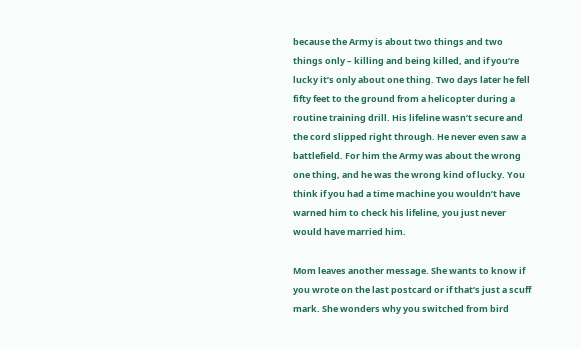because the Army is about two things and two things only – killing and being killed, and if you’re lucky it’s only about one thing. Two days later he fell fifty feet to the ground from a helicopter during a routine training drill. His lifeline wasn’t secure and the cord slipped right through. He never even saw a battlefield. For him the Army was about the wrong one thing, and he was the wrong kind of lucky. You think if you had a time machine you wouldn’t have warned him to check his lifeline, you just never would have married him.

Mom leaves another message. She wants to know if you wrote on the last postcard or if that’s just a scuff mark. She wonders why you switched from bird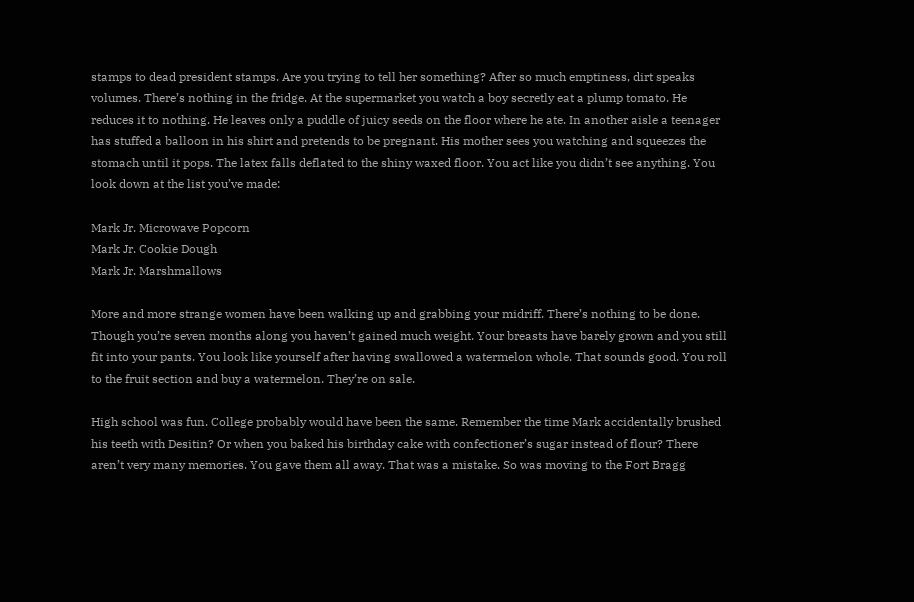stamps to dead president stamps. Are you trying to tell her something? After so much emptiness, dirt speaks volumes. There’s nothing in the fridge. At the supermarket you watch a boy secretly eat a plump tomato. He reduces it to nothing. He leaves only a puddle of juicy seeds on the floor where he ate. In another aisle a teenager has stuffed a balloon in his shirt and pretends to be pregnant. His mother sees you watching and squeezes the stomach until it pops. The latex falls deflated to the shiny waxed floor. You act like you didn’t see anything. You look down at the list you’ve made:

Mark Jr. Microwave Popcorn
Mark Jr. Cookie Dough
Mark Jr. Marshmallows

More and more strange women have been walking up and grabbing your midriff. There’s nothing to be done. Though you’re seven months along you haven’t gained much weight. Your breasts have barely grown and you still fit into your pants. You look like yourself after having swallowed a watermelon whole. That sounds good. You roll to the fruit section and buy a watermelon. They’re on sale.

High school was fun. College probably would have been the same. Remember the time Mark accidentally brushed his teeth with Desitin? Or when you baked his birthday cake with confectioner’s sugar instead of flour? There aren’t very many memories. You gave them all away. That was a mistake. So was moving to the Fort Bragg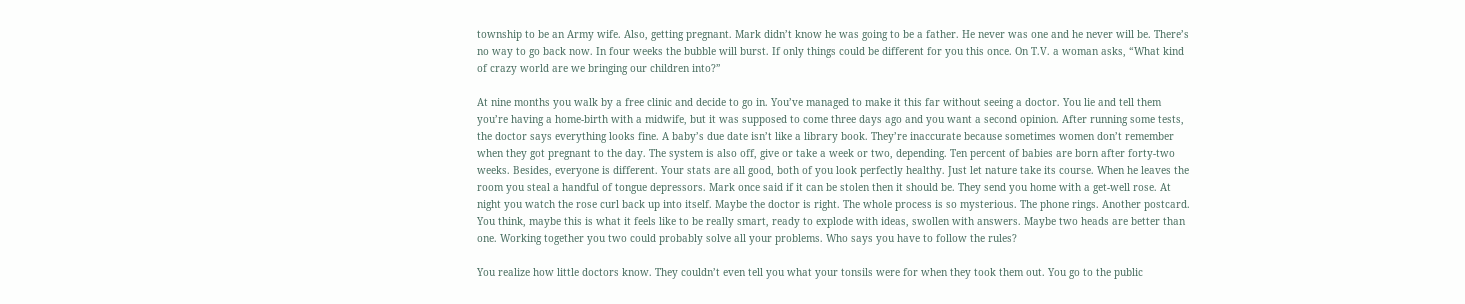township to be an Army wife. Also, getting pregnant. Mark didn’t know he was going to be a father. He never was one and he never will be. There’s no way to go back now. In four weeks the bubble will burst. If only things could be different for you this once. On T.V. a woman asks, “What kind of crazy world are we bringing our children into?”

At nine months you walk by a free clinic and decide to go in. You’ve managed to make it this far without seeing a doctor. You lie and tell them you’re having a home-birth with a midwife, but it was supposed to come three days ago and you want a second opinion. After running some tests, the doctor says everything looks fine. A baby’s due date isn’t like a library book. They’re inaccurate because sometimes women don’t remember when they got pregnant to the day. The system is also off, give or take a week or two, depending. Ten percent of babies are born after forty-two weeks. Besides, everyone is different. Your stats are all good, both of you look perfectly healthy. Just let nature take its course. When he leaves the room you steal a handful of tongue depressors. Mark once said if it can be stolen then it should be. They send you home with a get-well rose. At night you watch the rose curl back up into itself. Maybe the doctor is right. The whole process is so mysterious. The phone rings. Another postcard. You think, maybe this is what it feels like to be really smart, ready to explode with ideas, swollen with answers. Maybe two heads are better than one. Working together you two could probably solve all your problems. Who says you have to follow the rules?

You realize how little doctors know. They couldn’t even tell you what your tonsils were for when they took them out. You go to the public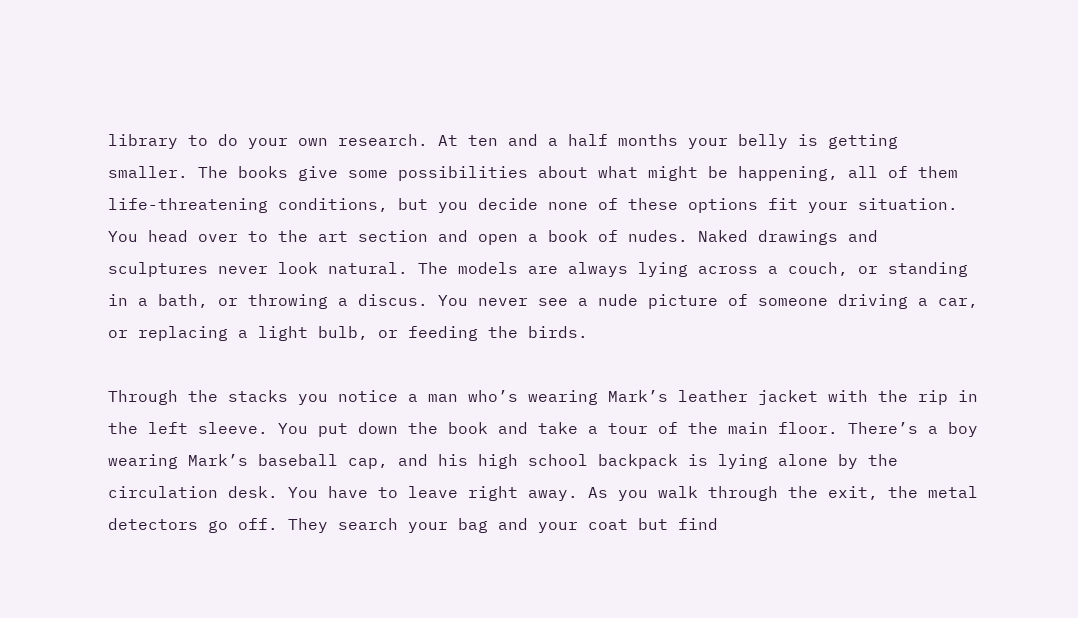library to do your own research. At ten and a half months your belly is getting smaller. The books give some possibilities about what might be happening, all of them life-threatening conditions, but you decide none of these options fit your situation. You head over to the art section and open a book of nudes. Naked drawings and sculptures never look natural. The models are always lying across a couch, or standing in a bath, or throwing a discus. You never see a nude picture of someone driving a car, or replacing a light bulb, or feeding the birds.

Through the stacks you notice a man who’s wearing Mark’s leather jacket with the rip in the left sleeve. You put down the book and take a tour of the main floor. There’s a boy wearing Mark’s baseball cap, and his high school backpack is lying alone by the circulation desk. You have to leave right away. As you walk through the exit, the metal detectors go off. They search your bag and your coat but find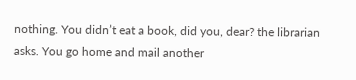nothing. You didn’t eat a book, did you, dear? the librarian asks. You go home and mail another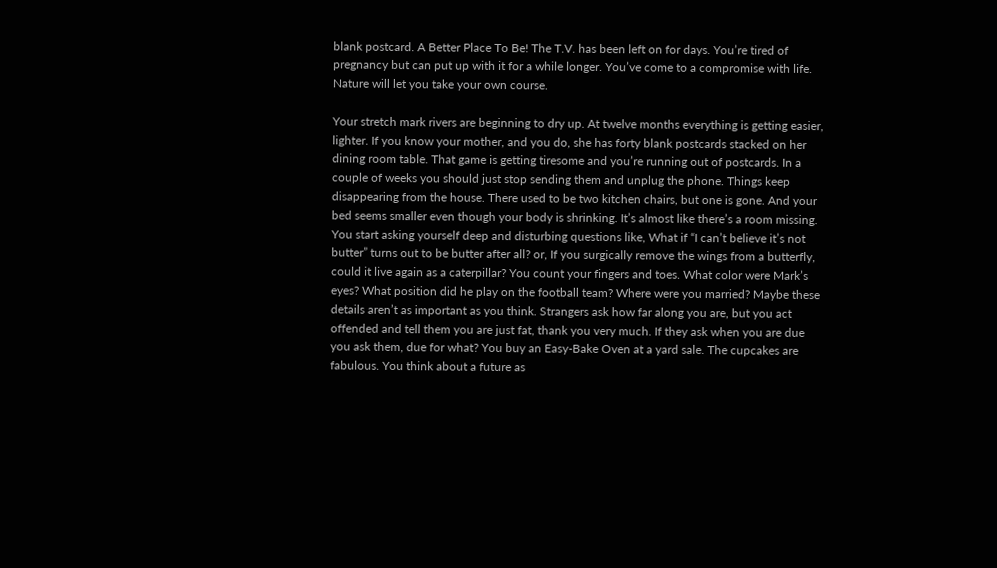blank postcard. A Better Place To Be! The T.V. has been left on for days. You’re tired of pregnancy but can put up with it for a while longer. You’ve come to a compromise with life. Nature will let you take your own course.

Your stretch mark rivers are beginning to dry up. At twelve months everything is getting easier, lighter. If you know your mother, and you do, she has forty blank postcards stacked on her dining room table. That game is getting tiresome and you’re running out of postcards. In a couple of weeks you should just stop sending them and unplug the phone. Things keep disappearing from the house. There used to be two kitchen chairs, but one is gone. And your bed seems smaller even though your body is shrinking. It’s almost like there’s a room missing. You start asking yourself deep and disturbing questions like, What if “I can’t believe it’s not butter” turns out to be butter after all? or, If you surgically remove the wings from a butterfly, could it live again as a caterpillar? You count your fingers and toes. What color were Mark’s eyes? What position did he play on the football team? Where were you married? Maybe these details aren’t as important as you think. Strangers ask how far along you are, but you act offended and tell them you are just fat, thank you very much. If they ask when you are due you ask them, due for what? You buy an Easy-Bake Oven at a yard sale. The cupcakes are fabulous. You think about a future as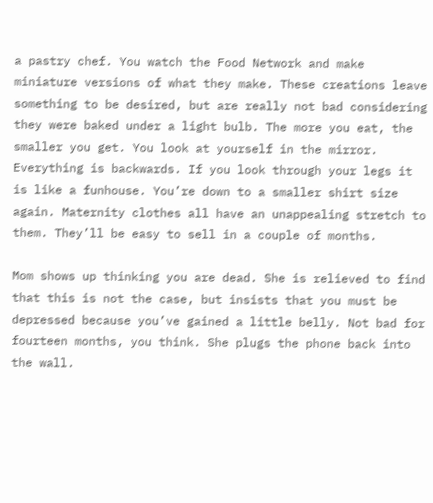a pastry chef. You watch the Food Network and make miniature versions of what they make. These creations leave something to be desired, but are really not bad considering they were baked under a light bulb. The more you eat, the smaller you get. You look at yourself in the mirror. Everything is backwards. If you look through your legs it is like a funhouse. You’re down to a smaller shirt size again. Maternity clothes all have an unappealing stretch to them. They’ll be easy to sell in a couple of months.

Mom shows up thinking you are dead. She is relieved to find that this is not the case, but insists that you must be depressed because you’ve gained a little belly. Not bad for fourteen months, you think. She plugs the phone back into the wall.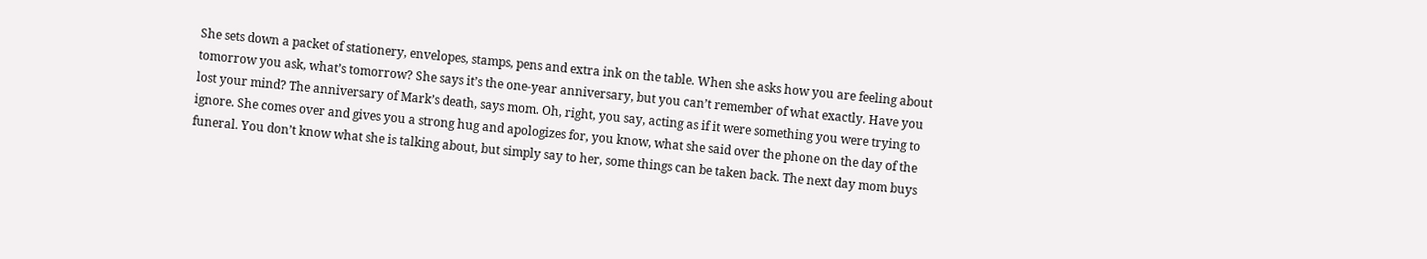She sets down a packet of stationery, envelopes, stamps, pens and extra ink on the table. When she asks how you are feeling about tomorrow you ask, what’s tomorrow? She says it’s the one-year anniversary, but you can’t remember of what exactly. Have you lost your mind? The anniversary of Mark’s death, says mom. Oh, right, you say, acting as if it were something you were trying to ignore. She comes over and gives you a strong hug and apologizes for, you know, what she said over the phone on the day of the funeral. You don’t know what she is talking about, but simply say to her, some things can be taken back. The next day mom buys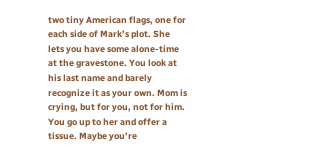two tiny American flags, one for each side of Mark’s plot. She lets you have some alone-time at the gravestone. You look at his last name and barely recognize it as your own. Mom is crying, but for you, not for him. You go up to her and offer a tissue. Maybe you’re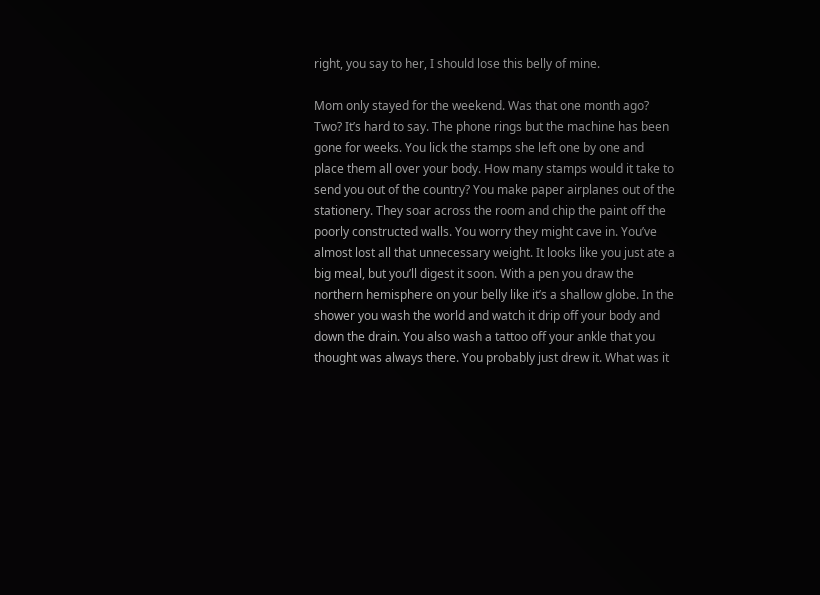right, you say to her, I should lose this belly of mine.

Mom only stayed for the weekend. Was that one month ago? Two? It’s hard to say. The phone rings but the machine has been gone for weeks. You lick the stamps she left one by one and place them all over your body. How many stamps would it take to send you out of the country? You make paper airplanes out of the stationery. They soar across the room and chip the paint off the poorly constructed walls. You worry they might cave in. You’ve almost lost all that unnecessary weight. It looks like you just ate a big meal, but you’ll digest it soon. With a pen you draw the northern hemisphere on your belly like it’s a shallow globe. In the shower you wash the world and watch it drip off your body and down the drain. You also wash a tattoo off your ankle that you thought was always there. You probably just drew it. What was it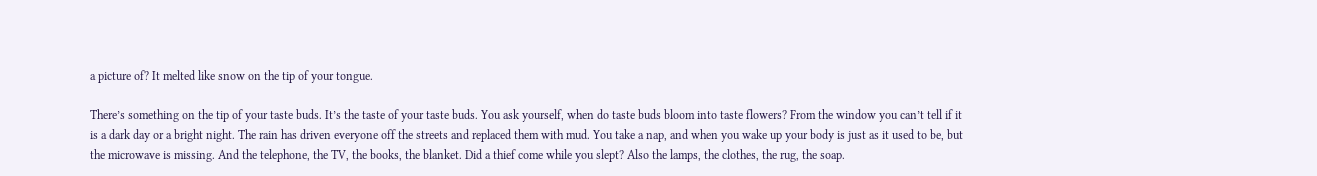a picture of? It melted like snow on the tip of your tongue.

There’s something on the tip of your taste buds. It’s the taste of your taste buds. You ask yourself, when do taste buds bloom into taste flowers? From the window you can’t tell if it is a dark day or a bright night. The rain has driven everyone off the streets and replaced them with mud. You take a nap, and when you wake up your body is just as it used to be, but the microwave is missing. And the telephone, the TV, the books, the blanket. Did a thief come while you slept? Also the lamps, the clothes, the rug, the soap.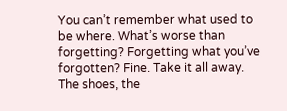You can’t remember what used to be where. What’s worse than forgetting? Forgetting what you’ve forgotten? Fine. Take it all away. The shoes, the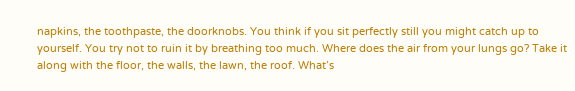napkins, the toothpaste, the doorknobs. You think if you sit perfectly still you might catch up to yourself. You try not to ruin it by breathing too much. Where does the air from your lungs go? Take it along with the floor, the walls, the lawn, the roof. What’s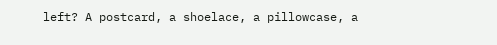left? A postcard, a shoelace, a pillowcase, a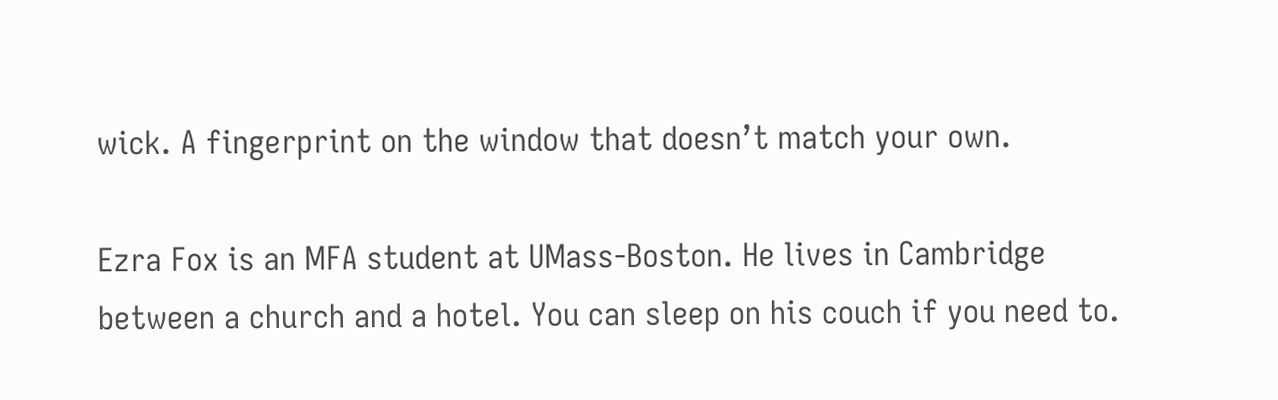wick. A fingerprint on the window that doesn’t match your own.

Ezra Fox is an MFA student at UMass-Boston. He lives in Cambridge between a church and a hotel. You can sleep on his couch if you need to.